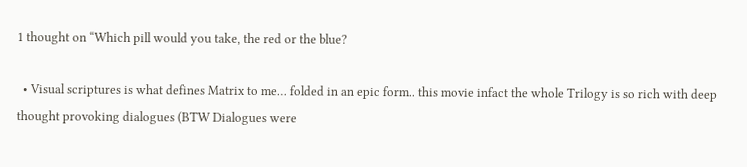1 thought on “Which pill would you take, the red or the blue?

  • Visual scriptures is what defines Matrix to me… folded in an epic form.. this movie infact the whole Trilogy is so rich with deep thought provoking dialogues (BTW Dialogues were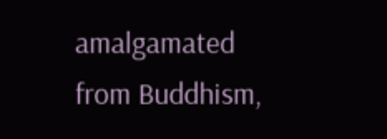amalgamated from Buddhism,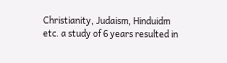Christianity, Judaism, Hinduidm etc. a study of 6 years resulted in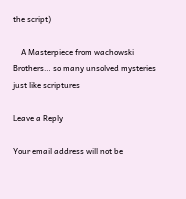the script)

    A Masterpiece from wachowski Brothers… so many unsolved mysteries just like scriptures

Leave a Reply

Your email address will not be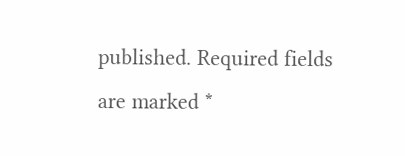published. Required fields are marked *